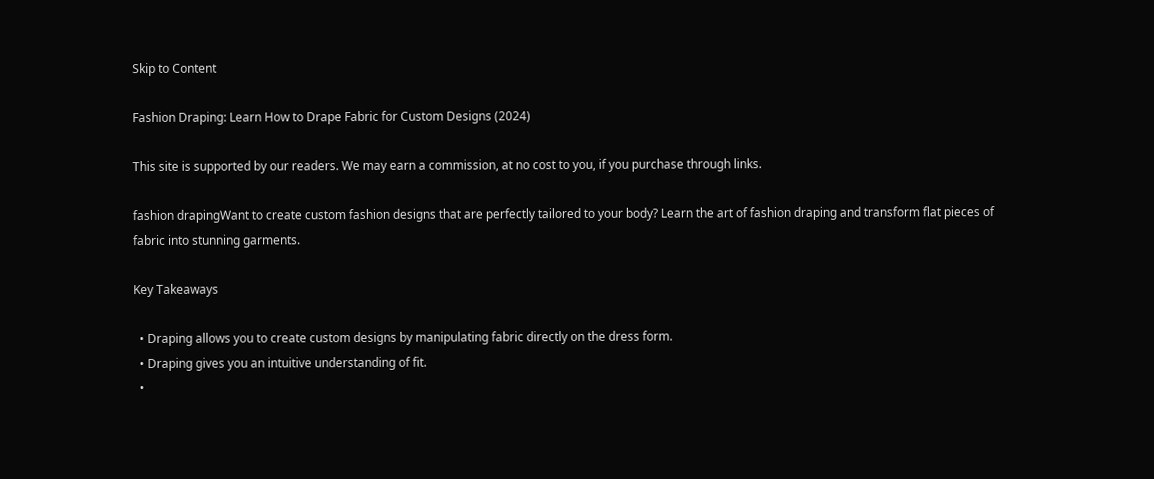Skip to Content

Fashion Draping: Learn How to Drape Fabric for Custom Designs (2024)

This site is supported by our readers. We may earn a commission, at no cost to you, if you purchase through links.

fashion drapingWant to create custom fashion designs that are perfectly tailored to your body? Learn the art of fashion draping and transform flat pieces of fabric into stunning garments.

Key Takeaways

  • Draping allows you to create custom designs by manipulating fabric directly on the dress form.
  • Draping gives you an intuitive understanding of fit.
  •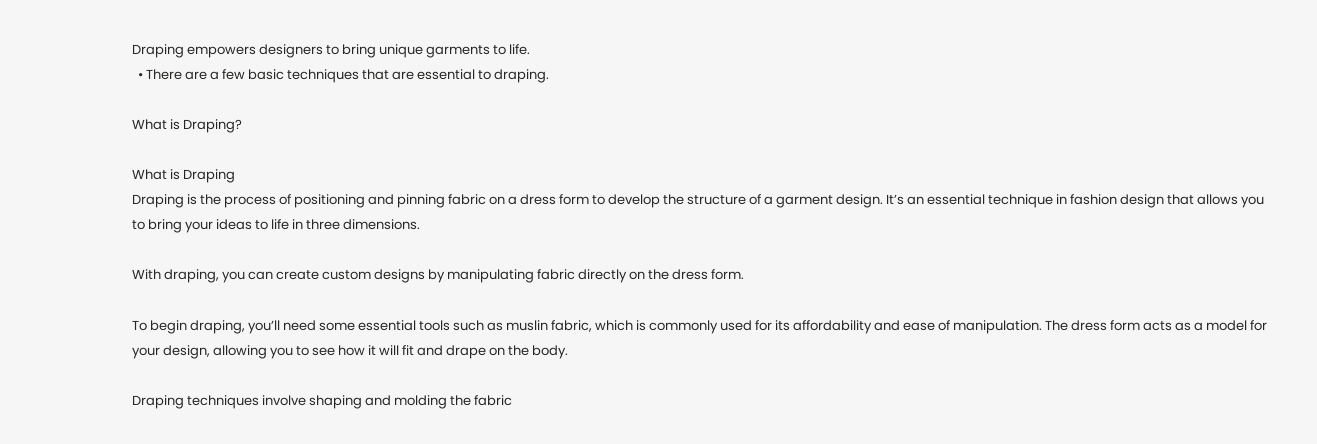Draping empowers designers to bring unique garments to life.
  • There are a few basic techniques that are essential to draping.

What is Draping?

What is Draping
Draping is the process of positioning and pinning fabric on a dress form to develop the structure of a garment design. It’s an essential technique in fashion design that allows you to bring your ideas to life in three dimensions.

With draping, you can create custom designs by manipulating fabric directly on the dress form.

To begin draping, you’ll need some essential tools such as muslin fabric, which is commonly used for its affordability and ease of manipulation. The dress form acts as a model for your design, allowing you to see how it will fit and drape on the body.

Draping techniques involve shaping and molding the fabric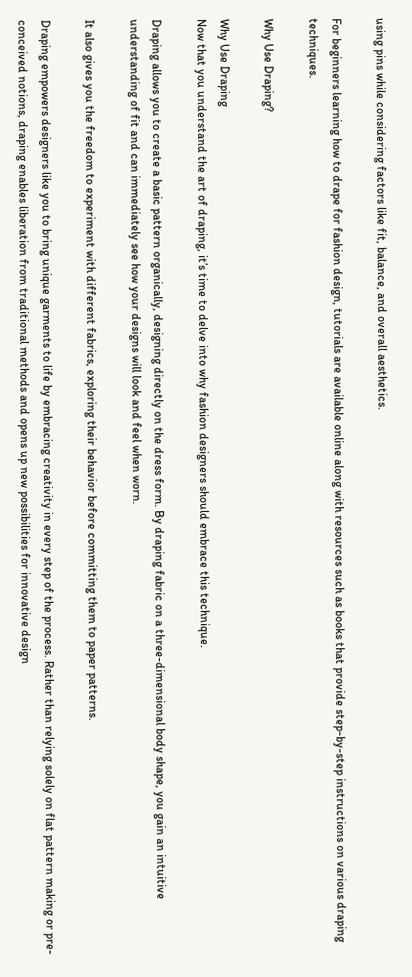using pins while considering factors like fit, balance, and overall aesthetics.

For beginners learning how to drape for fashion design, tutorials are available online along with resources such as books that provide step-by-step instructions on various draping techniques.

Why Use Draping?

Why Use Draping
Now that you understand the art of draping, it’s time to delve into why fashion designers should embrace this technique.

Draping allows you to create a basic pattern organically, designing directly on the dress form. By draping fabric on a three-dimensional body shape, you gain an intuitive understanding of fit and can immediately see how your designs will look and feel when worn.

It also gives you the freedom to experiment with different fabrics, exploring their behavior before committing them to paper patterns.

Draping empowers designers like you to bring unique garments to life by embracing creativity in every step of the process. Rather than relying solely on flat pattern making or pre-conceived notions, draping enables liberation from traditional methods and opens up new possibilities for innovative design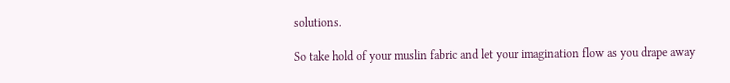solutions.

So take hold of your muslin fabric and let your imagination flow as you drape away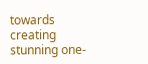towards creating stunning one-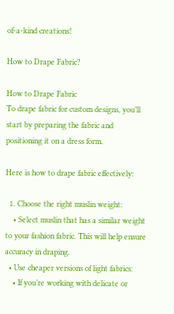of-a-kind creations!

How to Drape Fabric?

How to Drape Fabric
To drape fabric for custom designs, you’ll start by preparing the fabric and positioning it on a dress form.

Here is how to drape fabric effectively:

  1. Choose the right muslin weight:
    • Select muslin that has a similar weight to your fashion fabric. This will help ensure accuracy in draping.
  • Use cheaper versions of light fabrics:
    • If you’re working with delicate or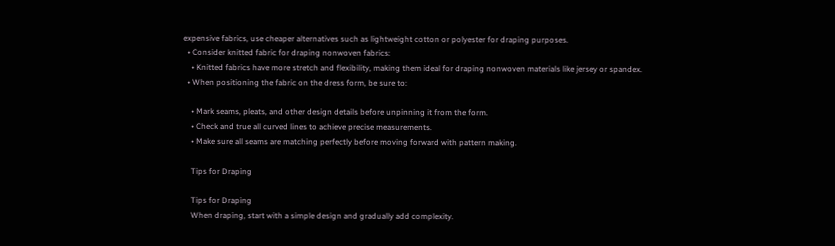expensive fabrics, use cheaper alternatives such as lightweight cotton or polyester for draping purposes.
  • Consider knitted fabric for draping nonwoven fabrics:
    • Knitted fabrics have more stretch and flexibility, making them ideal for draping nonwoven materials like jersey or spandex.
  • When positioning the fabric on the dress form, be sure to:

    • Mark seams, pleats, and other design details before unpinning it from the form.
    • Check and true all curved lines to achieve precise measurements.
    • Make sure all seams are matching perfectly before moving forward with pattern making.

    Tips for Draping

    Tips for Draping
    When draping, start with a simple design and gradually add complexity.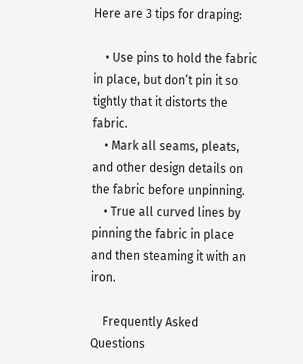Here are 3 tips for draping:

    • Use pins to hold the fabric in place, but don’t pin it so tightly that it distorts the fabric.
    • Mark all seams, pleats, and other design details on the fabric before unpinning.
    • True all curved lines by pinning the fabric in place and then steaming it with an iron.

    Frequently Asked Questions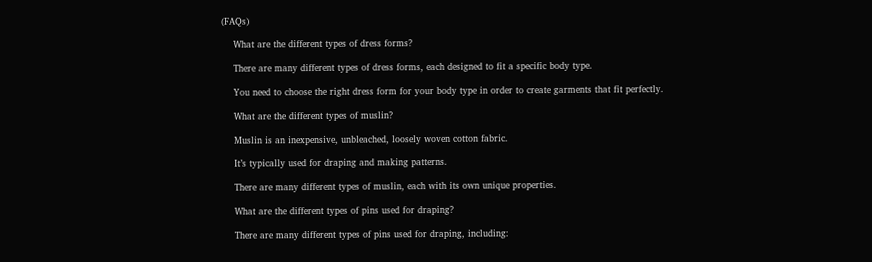(FAQs)

    What are the different types of dress forms?

    There are many different types of dress forms, each designed to fit a specific body type.

    You need to choose the right dress form for your body type in order to create garments that fit perfectly.

    What are the different types of muslin?

    Muslin is an inexpensive, unbleached, loosely woven cotton fabric.

    It’s typically used for draping and making patterns.

    There are many different types of muslin, each with its own unique properties.

    What are the different types of pins used for draping?

    There are many different types of pins used for draping, including: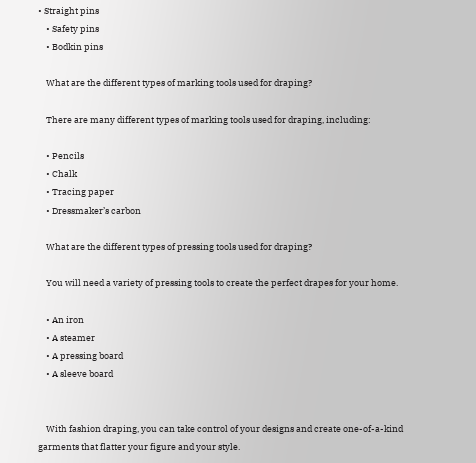• Straight pins
    • Safety pins
    • Bodkin pins

    What are the different types of marking tools used for draping?

    There are many different types of marking tools used for draping, including:

    • Pencils
    • Chalk
    • Tracing paper
    • Dressmaker’s carbon

    What are the different types of pressing tools used for draping?

    You will need a variety of pressing tools to create the perfect drapes for your home.

    • An iron
    • A steamer
    • A pressing board
    • A sleeve board


    With fashion draping, you can take control of your designs and create one-of-a-kind garments that flatter your figure and your style.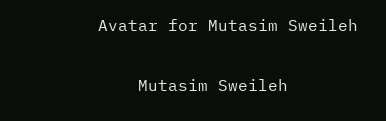Avatar for Mutasim Sweileh

    Mutasim Sweileh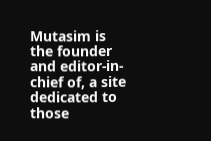Mutasim is the founder and editor-in-chief of, a site dedicated to those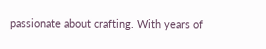passionate about crafting. With years of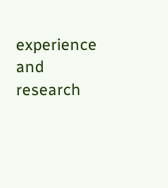experience and research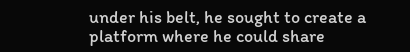under his belt, he sought to create a platform where he could share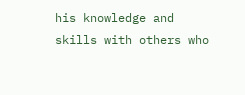his knowledge and skills with others who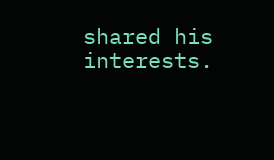shared his interests.